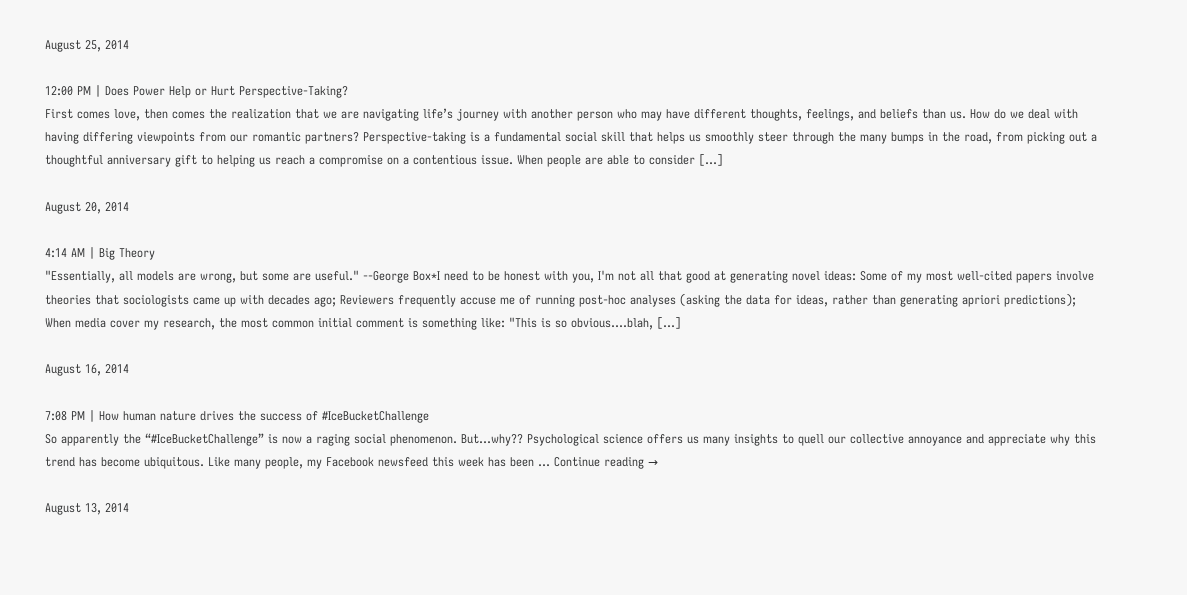August 25, 2014

12:00 PM | Does Power Help or Hurt Perspective-Taking?
First comes love, then comes the realization that we are navigating life’s journey with another person who may have different thoughts, feelings, and beliefs than us. How do we deal with having differing viewpoints from our romantic partners? Perspective-taking is a fundamental social skill that helps us smoothly steer through the many bumps in the road, from picking out a thoughtful anniversary gift to helping us reach a compromise on a contentious issue. When people are able to consider […]

August 20, 2014

4:14 AM | Big Theory
"Essentially, all models are wrong, but some are useful." --George Box*I need to be honest with you, I'm not all that good at generating novel ideas: Some of my most well-cited papers involve theories that sociologists came up with decades ago; Reviewers frequently accuse me of running post-hoc analyses (asking the data for ideas, rather than generating apriori predictions); When media cover my research, the most common initial comment is something like: "This is so obvious....blah, […]

August 16, 2014

7:08 PM | How human nature drives the success of #IceBucketChallenge
So apparently the “#IceBucketChallenge” is now a raging social phenomenon. But…why?? Psychological science offers us many insights to quell our collective annoyance and appreciate why this trend has become ubiquitous. Like many people, my Facebook newsfeed this week has been … Continue reading →

August 13, 2014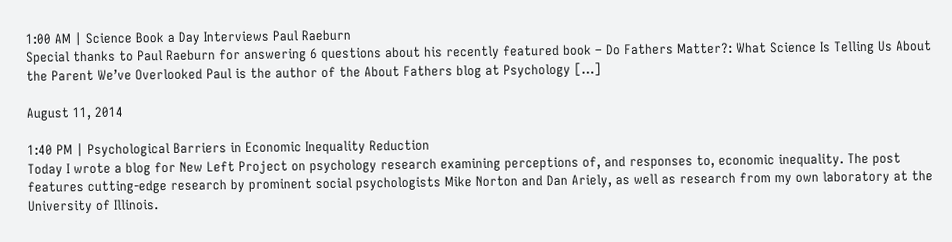1:00 AM | Science Book a Day Interviews Paul Raeburn
Special thanks to Paul Raeburn for answering 6 questions about his recently featured book – Do Fathers Matter?: What Science Is Telling Us About the Parent We’ve Overlooked Paul is the author of the About Fathers blog at Psychology […]

August 11, 2014

1:40 PM | Psychological Barriers in Economic Inequality Reduction
Today I wrote a blog for New Left Project on psychology research examining perceptions of, and responses to, economic inequality. The post features cutting-edge research by prominent social psychologists Mike Norton and Dan Ariely, as well as research from my own laboratory at the University of Illinois.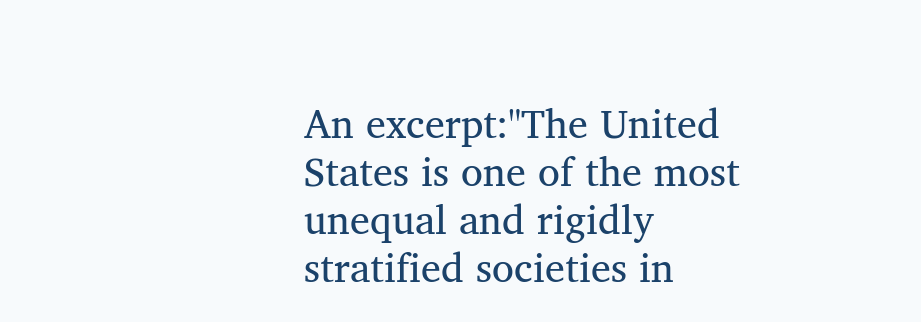An excerpt:"The United States is one of the most unequal and rigidly stratified societies in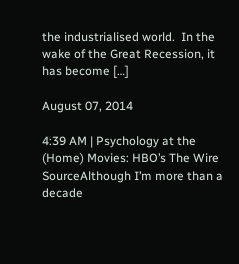the industrialised world.  In the wake of the Great Recession, it has become […]

August 07, 2014

4:39 AM | Psychology at the (Home) Movies: HBO’s The Wire
SourceAlthough I’m more than a decade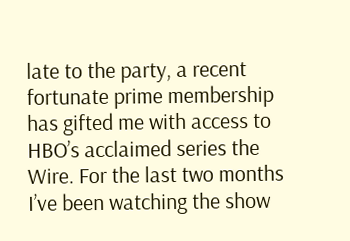late to the party, a recent fortunate prime membership has gifted me with access to HBO’s acclaimed series the Wire. For the last two months I’ve been watching the show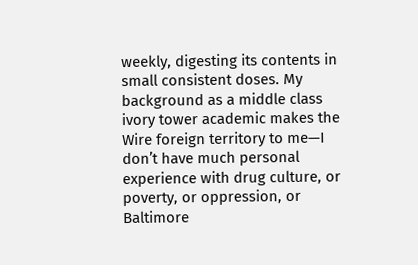weekly, digesting its contents in small consistent doses. My background as a middle class ivory tower academic makes the Wire foreign territory to me—I don’t have much personal experience with drug culture, or poverty, or oppression, or Baltimore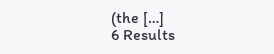(the […]
6 Results